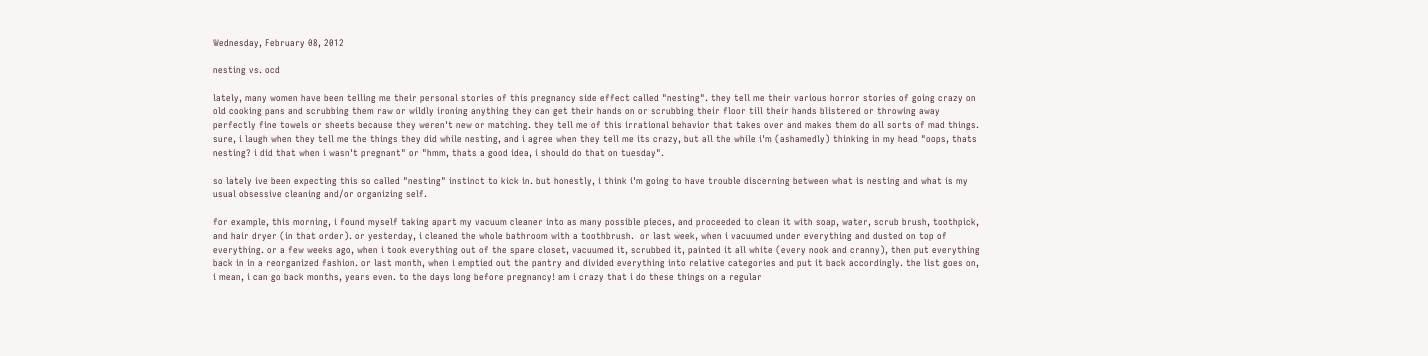Wednesday, February 08, 2012

nesting vs. ocd

lately, many women have been telling me their personal stories of this pregnancy side effect called "nesting". they tell me their various horror stories of going crazy on old cooking pans and scrubbing them raw or wildly ironing anything they can get their hands on or scrubbing their floor till their hands blistered or throwing away perfectly fine towels or sheets because they weren't new or matching. they tell me of this irrational behavior that takes over and makes them do all sorts of mad things. sure, i laugh when they tell me the things they did while nesting, and i agree when they tell me its crazy, but all the while i'm (ashamedly) thinking in my head "oops, thats nesting? i did that when i wasn't pregnant" or "hmm, thats a good idea, i should do that on tuesday".

so lately ive been expecting this so called "nesting" instinct to kick in. but honestly, i think i'm going to have trouble discerning between what is nesting and what is my usual obsessive cleaning and/or organizing self.

for example, this morning, i found myself taking apart my vacuum cleaner into as many possible pieces, and proceeded to clean it with soap, water, scrub brush, toothpick, and hair dryer (in that order). or yesterday, i cleaned the whole bathroom with a toothbrush.  or last week, when i vacuumed under everything and dusted on top of everything. or a few weeks ago, when i took everything out of the spare closet, vacuumed it, scrubbed it, painted it all white (every nook and cranny), then put everything back in in a reorganized fashion. or last month, when i emptied out the pantry and divided everything into relative categories and put it back accordingly. the list goes on, i mean, i can go back months, years even. to the days long before pregnancy! am i crazy that i do these things on a regular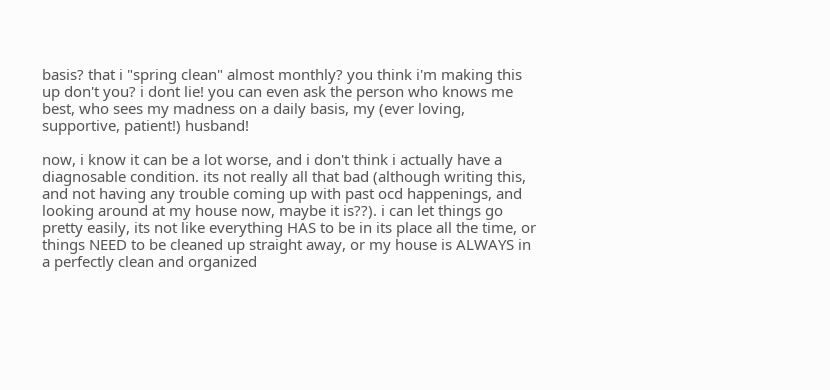basis? that i "spring clean" almost monthly? you think i'm making this up don't you? i dont lie! you can even ask the person who knows me best, who sees my madness on a daily basis, my (ever loving, supportive, patient!) husband!

now, i know it can be a lot worse, and i don't think i actually have a diagnosable condition. its not really all that bad (although writing this, and not having any trouble coming up with past ocd happenings, and looking around at my house now, maybe it is??). i can let things go pretty easily, its not like everything HAS to be in its place all the time, or things NEED to be cleaned up straight away, or my house is ALWAYS in a perfectly clean and organized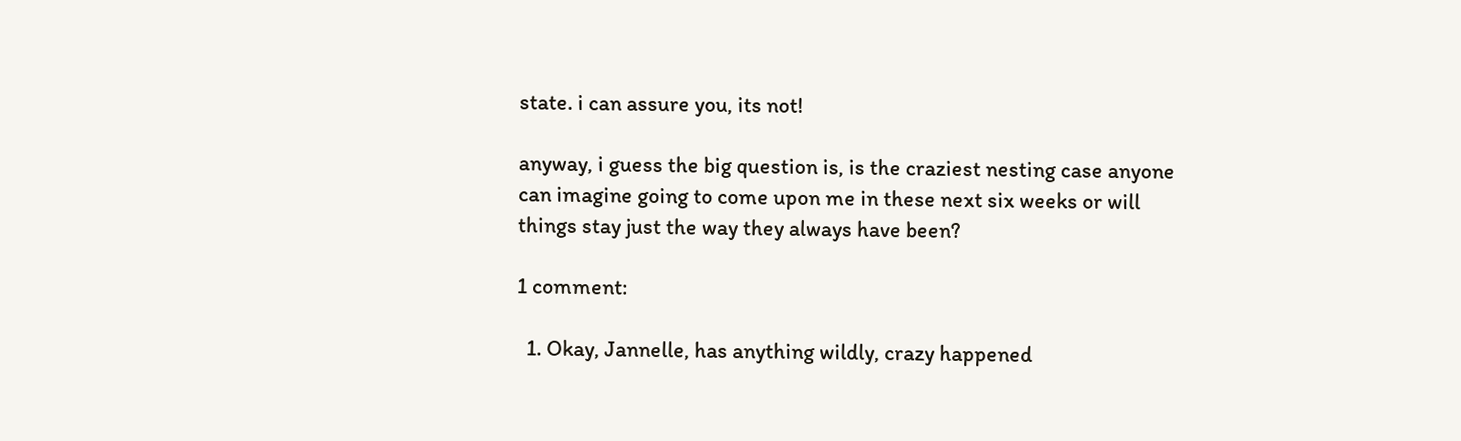state. i can assure you, its not!

anyway, i guess the big question is, is the craziest nesting case anyone can imagine going to come upon me in these next six weeks or will things stay just the way they always have been?

1 comment:

  1. Okay, Jannelle, has anything wildly, crazy happened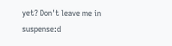yet? Don't leave me in suspense:d